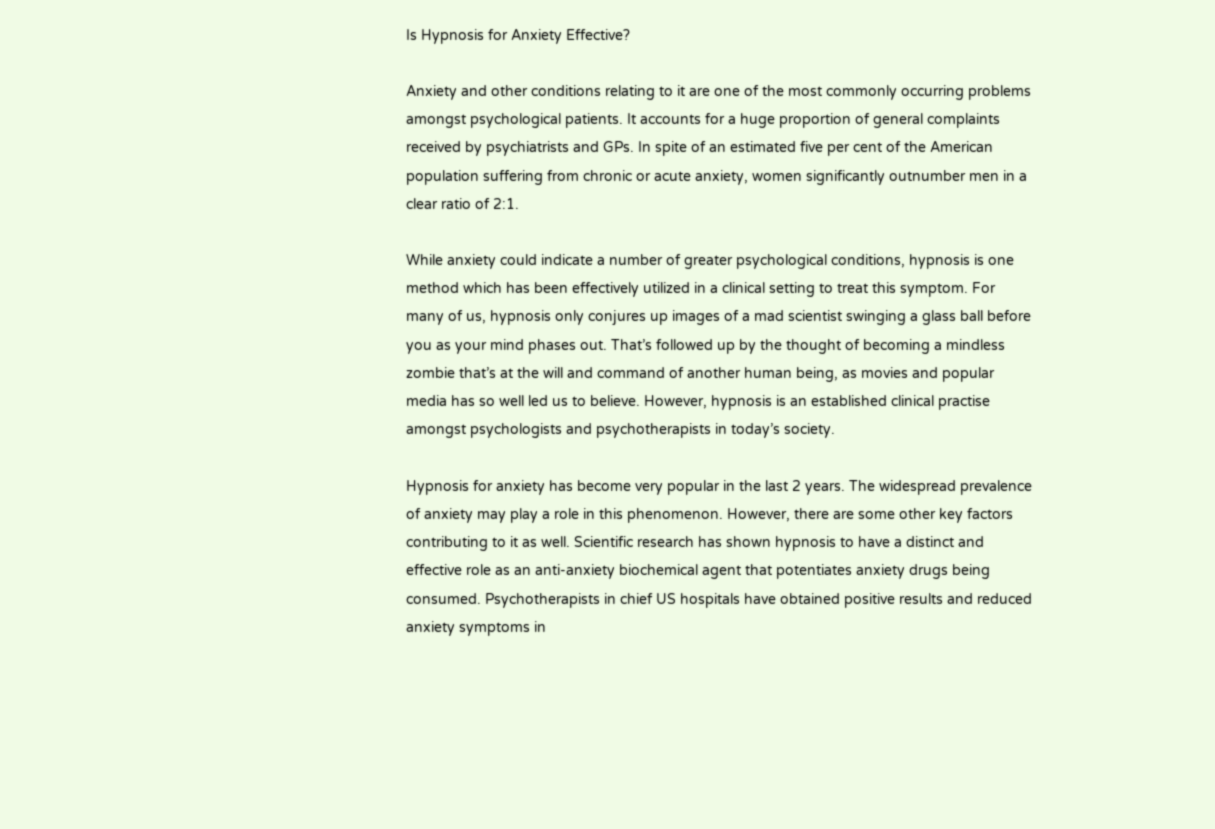Is Hypnosis for Anxiety Effective?

Anxiety and other conditions relating to it are one of the most commonly occurring problems amongst psychological patients. It accounts for a huge proportion of general complaints received by psychiatrists and GPs. In spite of an estimated five per cent of the American population suffering from chronic or acute anxiety, women significantly outnumber men in a clear ratio of 2:1.

While anxiety could indicate a number of greater psychological conditions, hypnosis is one method which has been effectively utilized in a clinical setting to treat this symptom. For many of us, hypnosis only conjures up images of a mad scientist swinging a glass ball before you as your mind phases out. That’s followed up by the thought of becoming a mindless zombie that’s at the will and command of another human being, as movies and popular media has so well led us to believe. However, hypnosis is an established clinical practise amongst psychologists and psychotherapists in today’s society.

Hypnosis for anxiety has become very popular in the last 2 years. The widespread prevalence of anxiety may play a role in this phenomenon. However, there are some other key factors contributing to it as well. Scientific research has shown hypnosis to have a distinct and effective role as an anti-anxiety biochemical agent that potentiates anxiety drugs being consumed. Psychotherapists in chief US hospitals have obtained positive results and reduced anxiety symptoms in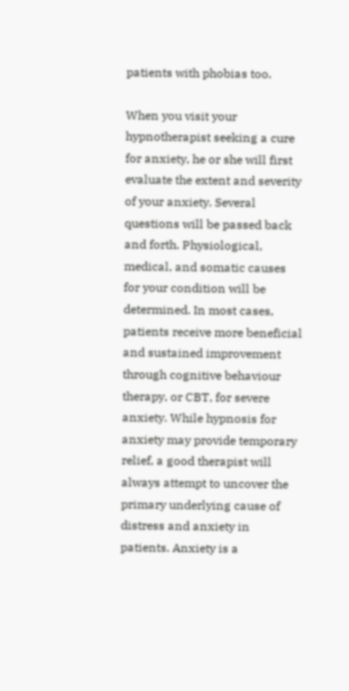patients with phobias too.

When you visit your hypnotherapist seeking a cure for anxiety, he or she will first evaluate the extent and severity of your anxiety. Several questions will be passed back and forth. Physiological, medical, and somatic causes for your condition will be determined. In most cases, patients receive more beneficial and sustained improvement through cognitive behaviour therapy, or CBT, for severe anxiety. While hypnosis for anxiety may provide temporary relief, a good therapist will always attempt to uncover the primary underlying cause of distress and anxiety in patients. Anxiety is a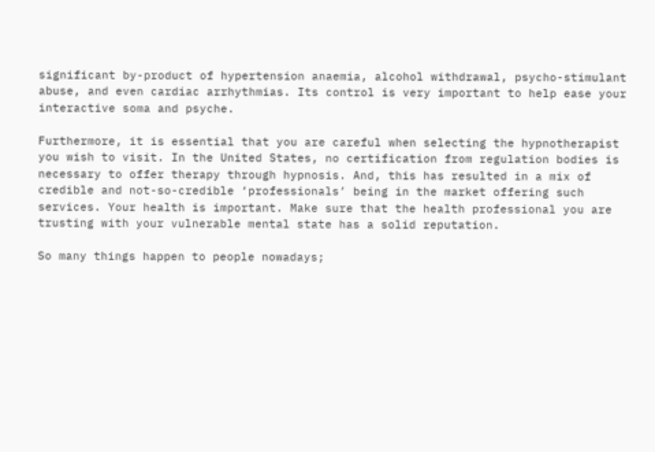significant by-product of hypertension anaemia, alcohol withdrawal, psycho-stimulant abuse, and even cardiac arrhythmias. Its control is very important to help ease your interactive soma and psyche.

Furthermore, it is essential that you are careful when selecting the hypnotherapist you wish to visit. In the United States, no certification from regulation bodies is necessary to offer therapy through hypnosis. And, this has resulted in a mix of credible and not-so-credible ‘professionals’ being in the market offering such services. Your health is important. Make sure that the health professional you are trusting with your vulnerable mental state has a solid reputation.

So many things happen to people nowadays;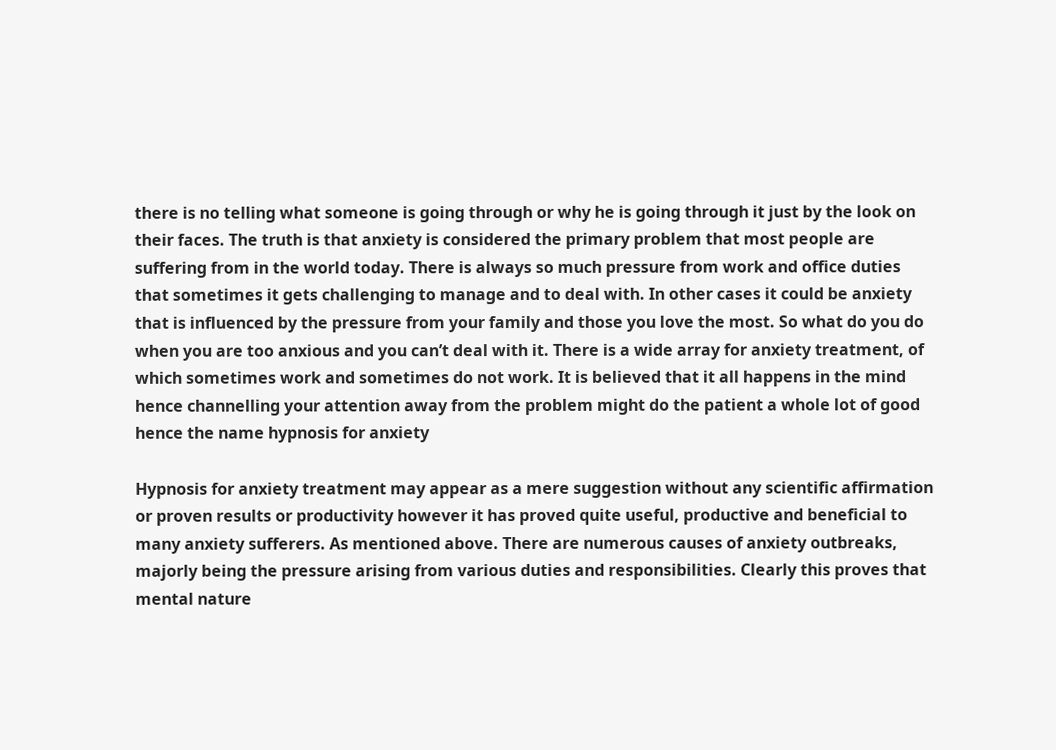there is no telling what someone is going through or why he is going through it just by the look on their faces. The truth is that anxiety is considered the primary problem that most people are suffering from in the world today. There is always so much pressure from work and office duties that sometimes it gets challenging to manage and to deal with. In other cases it could be anxiety that is influenced by the pressure from your family and those you love the most. So what do you do when you are too anxious and you can’t deal with it. There is a wide array for anxiety treatment, of which sometimes work and sometimes do not work. It is believed that it all happens in the mind hence channelling your attention away from the problem might do the patient a whole lot of good hence the name hypnosis for anxiety

Hypnosis for anxiety treatment may appear as a mere suggestion without any scientific affirmation or proven results or productivity however it has proved quite useful, productive and beneficial to many anxiety sufferers. As mentioned above. There are numerous causes of anxiety outbreaks, majorly being the pressure arising from various duties and responsibilities. Clearly this proves that mental nature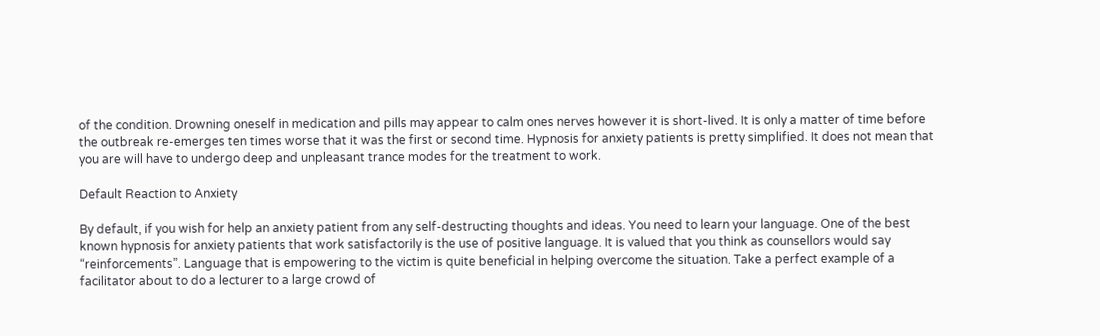of the condition. Drowning oneself in medication and pills may appear to calm ones nerves however it is short-lived. It is only a matter of time before the outbreak re-emerges ten times worse that it was the first or second time. Hypnosis for anxiety patients is pretty simplified. It does not mean that you are will have to undergo deep and unpleasant trance modes for the treatment to work.

Default Reaction to Anxiety

By default, if you wish for help an anxiety patient from any self-destructing thoughts and ideas. You need to learn your language. One of the best known hypnosis for anxiety patients that work satisfactorily is the use of positive language. It is valued that you think as counsellors would say “reinforcements”. Language that is empowering to the victim is quite beneficial in helping overcome the situation. Take a perfect example of a facilitator about to do a lecturer to a large crowd of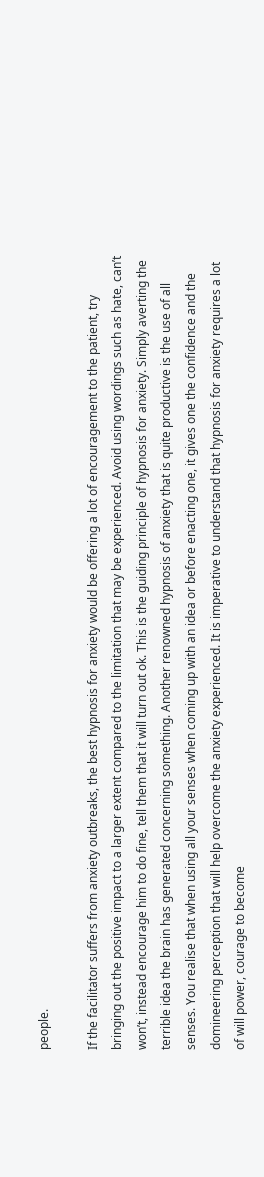people.

If the facilitator suffers from anxiety outbreaks, the best hypnosis for anxiety would be offering a lot of encouragement to the patient, try bringing out the positive impact to a larger extent compared to the limitation that may be experienced. Avoid using wordings such as hate, can’t won’t, instead encourage him to do fine, tell them that it will turn out ok. This is the guiding principle of hypnosis for anxiety. Simply averting the terrible idea the brain has generated concerning something. Another renowned hypnosis of anxiety that is quite productive is the use of all senses. You realise that when using all your senses when coming up with an idea or before enacting one, it gives one the confidence and the domineering perception that will help overcome the anxiety experienced. It is imperative to understand that hypnosis for anxiety requires a lot of will power, courage to become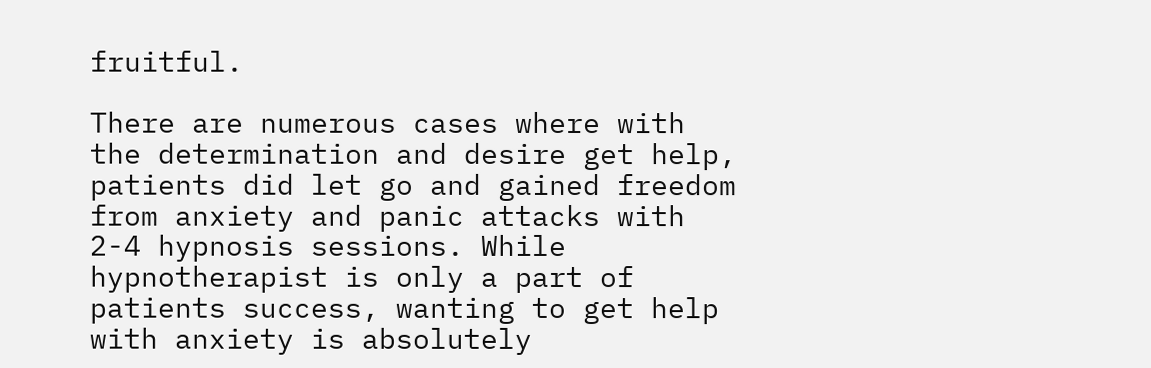fruitful.

There are numerous cases where with the determination and desire get help, patients did let go and gained freedom from anxiety and panic attacks with 2-4 hypnosis sessions. While hypnotherapist is only a part of patients success, wanting to get help with anxiety is absolutely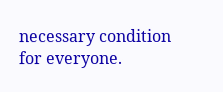necessary condition for everyone.